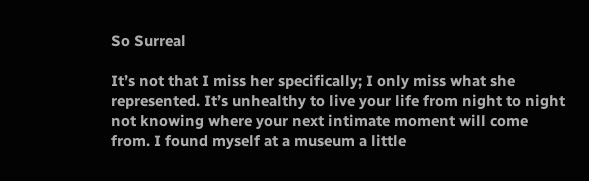So Surreal

It’s not that I miss her specifically; I only miss what she represented. It’s unhealthy to live your life from night to night not knowing where your next intimate moment will come from. I found myself at a museum a little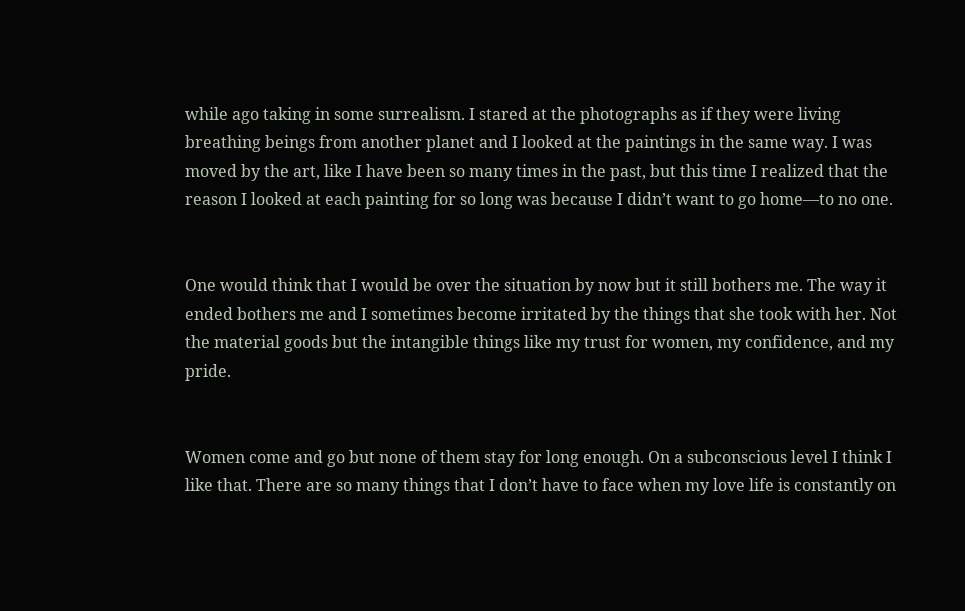while ago taking in some surrealism. I stared at the photographs as if they were living breathing beings from another planet and I looked at the paintings in the same way. I was moved by the art, like I have been so many times in the past, but this time I realized that the reason I looked at each painting for so long was because I didn’t want to go home—to no one.


One would think that I would be over the situation by now but it still bothers me. The way it ended bothers me and I sometimes become irritated by the things that she took with her. Not the material goods but the intangible things like my trust for women, my confidence, and my pride.


Women come and go but none of them stay for long enough. On a subconscious level I think I like that. There are so many things that I don’t have to face when my love life is constantly on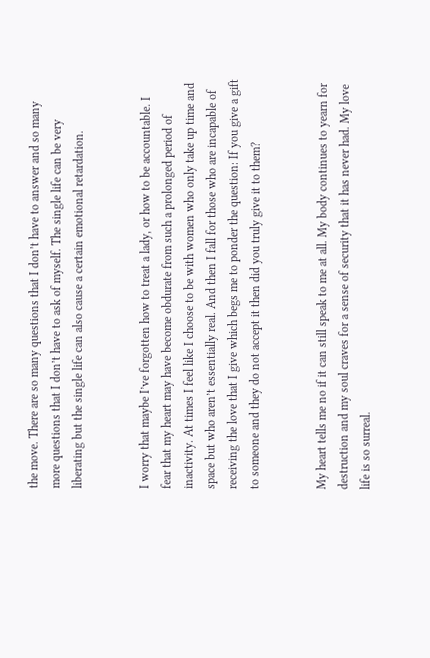the move. There are so many questions that I don’t have to answer and so many more questions that I don’t have to ask of myself. The single life can be very liberating but the single life can also cause a certain emotional retardation.


I worry that maybe I’ve forgotten how to treat a lady, or how to be accountable. I fear that my heart may have become obdurate from such a prolonged period of inactivity. At times I feel like I choose to be with women who only take up time and space but who aren’t essentially real. And then I fall for those who are incapable of receiving the love that I give which begs me to ponder the question: If you give a gift to someone and they do not accept it then did you truly give it to them?


My heart tells me no if it can still speak to me at all. My body continues to yearn for destruction and my soul craves for a sense of security that it has never had. My love life is so surreal.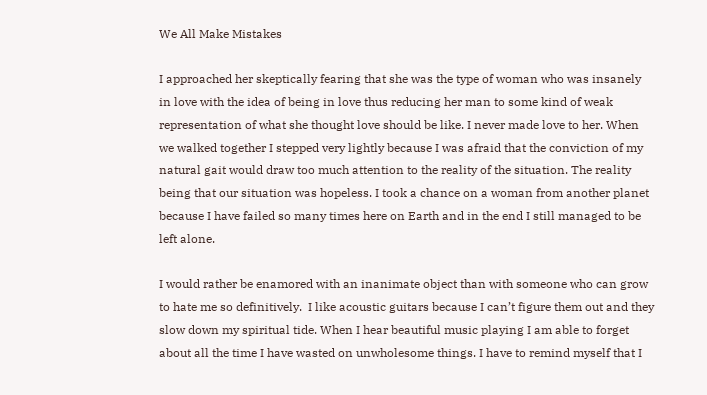We All Make Mistakes

I approached her skeptically fearing that she was the type of woman who was insanely in love with the idea of being in love thus reducing her man to some kind of weak representation of what she thought love should be like. I never made love to her. When we walked together I stepped very lightly because I was afraid that the conviction of my natural gait would draw too much attention to the reality of the situation. The reality being that our situation was hopeless. I took a chance on a woman from another planet because I have failed so many times here on Earth and in the end I still managed to be left alone.

I would rather be enamored with an inanimate object than with someone who can grow to hate me so definitively.  I like acoustic guitars because I can’t figure them out and they slow down my spiritual tide. When I hear beautiful music playing I am able to forget about all the time I have wasted on unwholesome things. I have to remind myself that I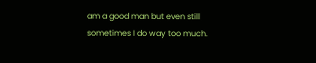am a good man but even still sometimes I do way too much.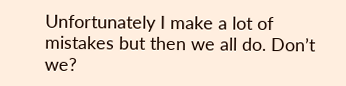Unfortunately I make a lot of mistakes but then we all do. Don’t we?